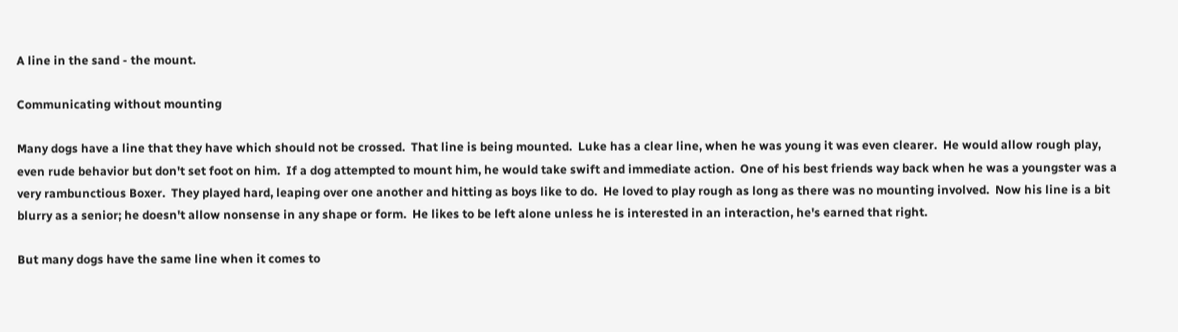A line in the sand - the mount.

Communicating without mounting

Many dogs have a line that they have which should not be crossed.  That line is being mounted.  Luke has a clear line, when he was young it was even clearer.  He would allow rough play, even rude behavior but don't set foot on him.  If a dog attempted to mount him, he would take swift and immediate action.  One of his best friends way back when he was a youngster was a very rambunctious Boxer.  They played hard, leaping over one another and hitting as boys like to do.  He loved to play rough as long as there was no mounting involved.  Now his line is a bit blurry as a senior; he doesn't allow nonsense in any shape or form.  He likes to be left alone unless he is interested in an interaction, he's earned that right.

But many dogs have the same line when it comes to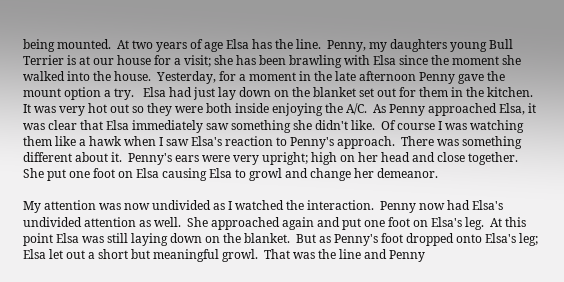being mounted.  At two years of age Elsa has the line.  Penny, my daughters young Bull Terrier is at our house for a visit; she has been brawling with Elsa since the moment she walked into the house.  Yesterday, for a moment in the late afternoon Penny gave the mount option a try.   Elsa had just lay down on the blanket set out for them in the kitchen.  It was very hot out so they were both inside enjoying the A/C.  As Penny approached Elsa, it was clear that Elsa immediately saw something she didn't like.  Of course I was watching them like a hawk when I saw Elsa's reaction to Penny's approach.  There was something different about it.  Penny's ears were very upright; high on her head and close together.  She put one foot on Elsa causing Elsa to growl and change her demeanor.

My attention was now undivided as I watched the interaction.  Penny now had Elsa's undivided attention as well.  She approached again and put one foot on Elsa's leg.  At this point Elsa was still laying down on the blanket.  But as Penny's foot dropped onto Elsa's leg; Elsa let out a short but meaningful growl.  That was the line and Penny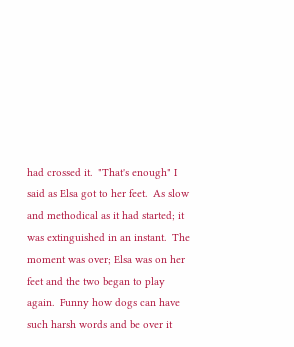had crossed it.  "That's enough" I said as Elsa got to her feet.  As slow and methodical as it had started; it was extinguished in an instant.  The moment was over; Elsa was on her feet and the two began to play again.  Funny how dogs can have such harsh words and be over it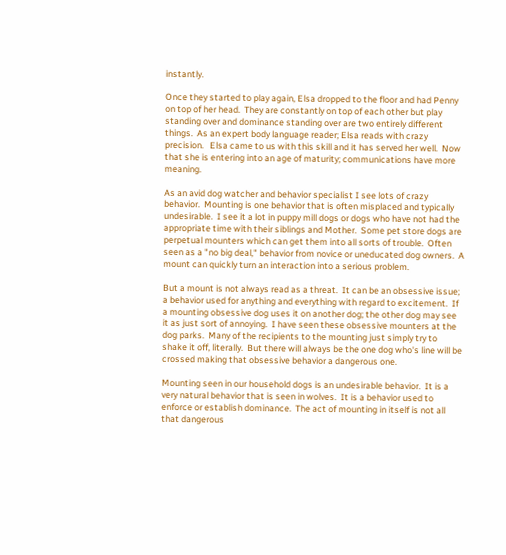instantly.

Once they started to play again, Elsa dropped to the floor and had Penny on top of her head.  They are constantly on top of each other but play standing over and dominance standing over are two entirely different things.  As an expert body language reader; Elsa reads with crazy precision.   Elsa came to us with this skill and it has served her well.  Now that she is entering into an age of maturity; communications have more meaning.

As an avid dog watcher and behavior specialist I see lots of crazy behavior.  Mounting is one behavior that is often misplaced and typically undesirable.  I see it a lot in puppy mill dogs or dogs who have not had the appropriate time with their siblings and Mother.  Some pet store dogs are perpetual mounters which can get them into all sorts of trouble.  Often seen as a "no big deal," behavior from novice or uneducated dog owners.  A mount can quickly turn an interaction into a serious problem.

But a mount is not always read as a threat.  It can be an obsessive issue; a behavior used for anything and everything with regard to excitement.  If a mounting obsessive dog uses it on another dog; the other dog may see it as just sort of annoying.  I have seen these obsessive mounters at the dog parks.  Many of the recipients to the mounting just simply try to shake it off, literally.  But there will always be the one dog who's line will be crossed making that obsessive behavior a dangerous one.

Mounting seen in our household dogs is an undesirable behavior.  It is a very natural behavior that is seen in wolves.  It is a behavior used to enforce or establish dominance.  The act of mounting in itself is not all that dangerous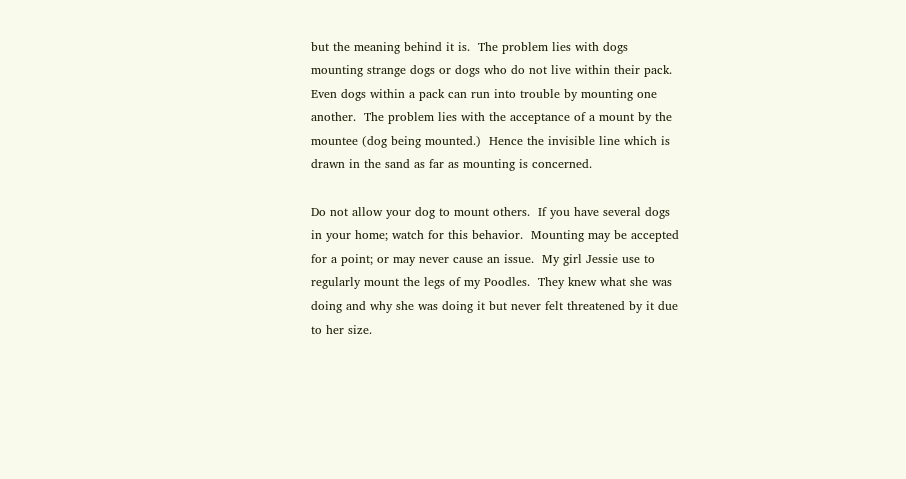but the meaning behind it is.  The problem lies with dogs mounting strange dogs or dogs who do not live within their pack.  Even dogs within a pack can run into trouble by mounting one another.  The problem lies with the acceptance of a mount by the mountee (dog being mounted.)  Hence the invisible line which is drawn in the sand as far as mounting is concerned.

Do not allow your dog to mount others.  If you have several dogs in your home; watch for this behavior.  Mounting may be accepted for a point; or may never cause an issue.  My girl Jessie use to regularly mount the legs of my Poodles.  They knew what she was doing and why she was doing it but never felt threatened by it due to her size.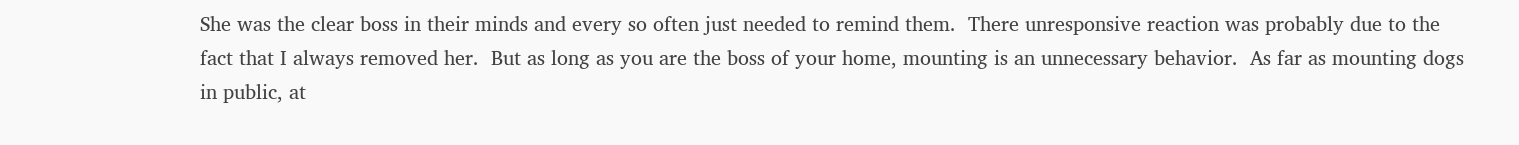She was the clear boss in their minds and every so often just needed to remind them.  There unresponsive reaction was probably due to the fact that I always removed her.  But as long as you are the boss of your home, mounting is an unnecessary behavior.  As far as mounting dogs in public, at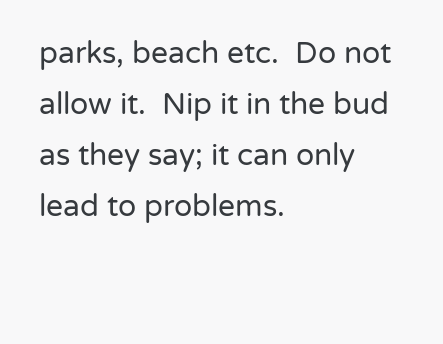parks, beach etc.  Do not allow it.  Nip it in the bud as they say; it can only lead to problems.